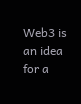Web3 is an idea for a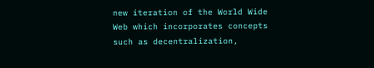new iteration of the World Wide Web which incorporates concepts such as decentralization,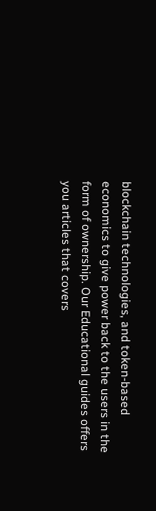blockchain technologies, and token-based economics to give power back to the users in the form of ownership. Our Educational guides offers you articles that covers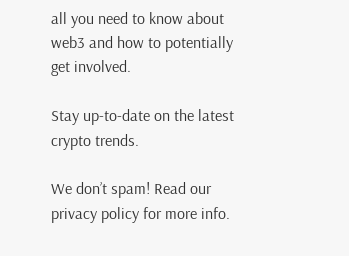all you need to know about web3 and how to potentially get involved.

Stay up-to-date on the latest crypto trends.

We don’t spam! Read our privacy policy for more info.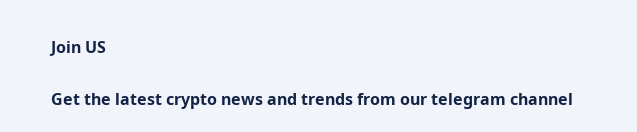Join US

Get the latest crypto news and trends from our telegram channel